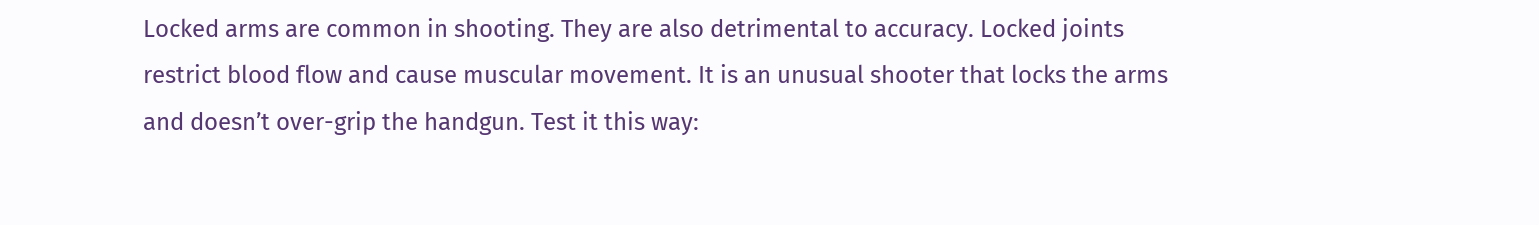Locked arms are common in shooting. They are also detrimental to accuracy. Locked joints restrict blood flow and cause muscular movement. It is an unusual shooter that locks the arms and doesn’t over-grip the handgun. Test it this way: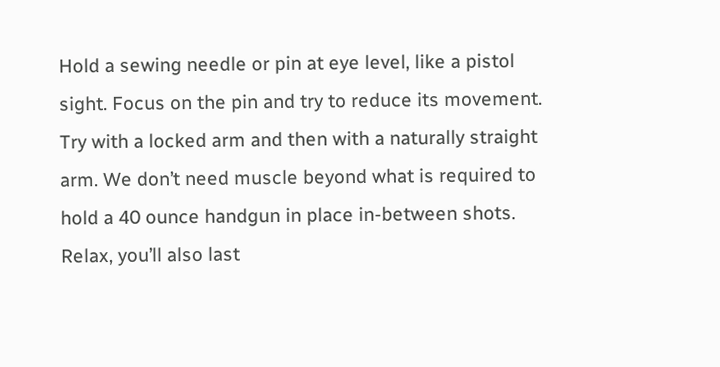Hold a sewing needle or pin at eye level, like a pistol sight. Focus on the pin and try to reduce its movement. Try with a locked arm and then with a naturally straight arm. We don’t need muscle beyond what is required to hold a 40 ounce handgun in place in-between shots. Relax, you’ll also last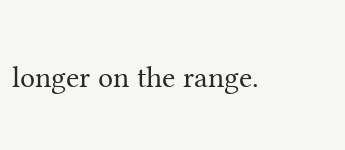longer on the range.